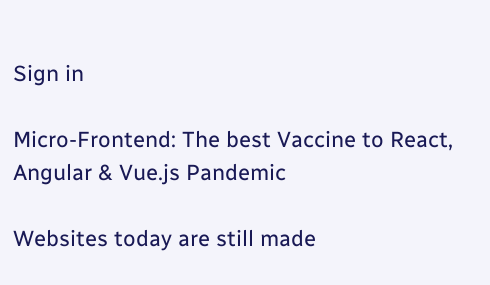Sign in

Micro-Frontend: The best Vaccine to React, Angular & Vue.js Pandemic

Websites today are still made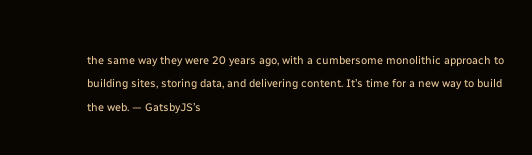the same way they were 20 years ago, with a cumbersome monolithic approach to building sites, storing data, and delivering content. It’s time for a new way to build the web. — GatsbyJS’s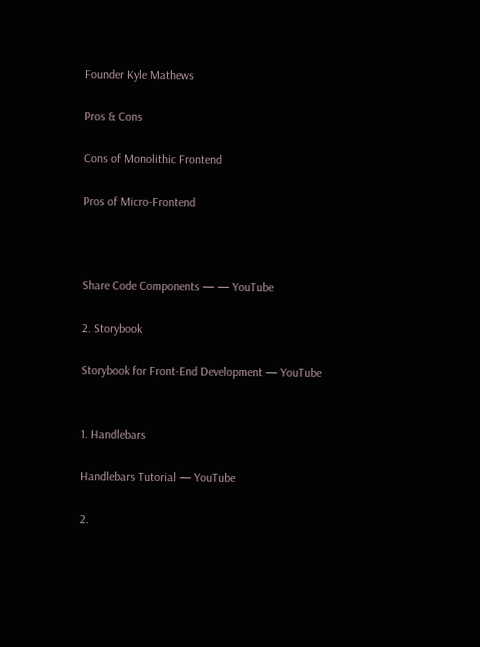Founder Kyle Mathews

Pros & Cons

Cons of Monolithic Frontend

Pros of Micro-Frontend



Share Code Components — — YouTube

2. Storybook

Storybook for Front-End Development — YouTube


1. Handlebars

Handlebars Tutorial — YouTube

2.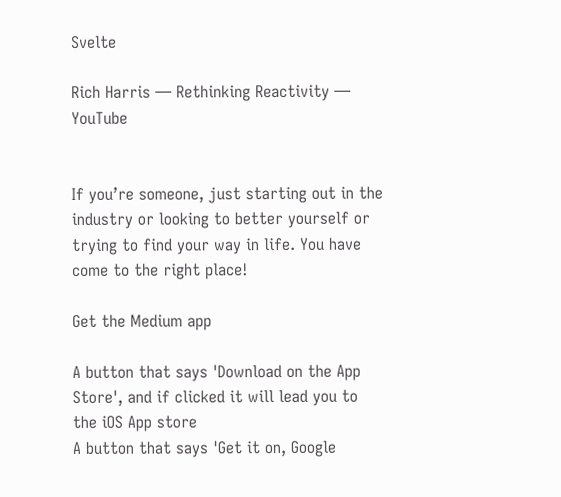Svelte

Rich Harris — Rethinking Reactivity — YouTube


If you’re someone, just starting out in the industry or looking to better yourself or trying to find your way in life. You have come to the right place!

Get the Medium app

A button that says 'Download on the App Store', and if clicked it will lead you to the iOS App store
A button that says 'Get it on, Google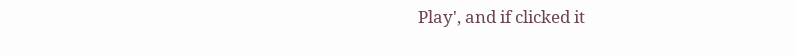Play', and if clicked it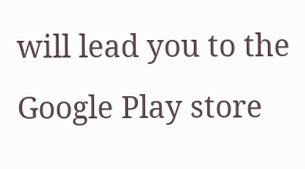will lead you to the Google Play store